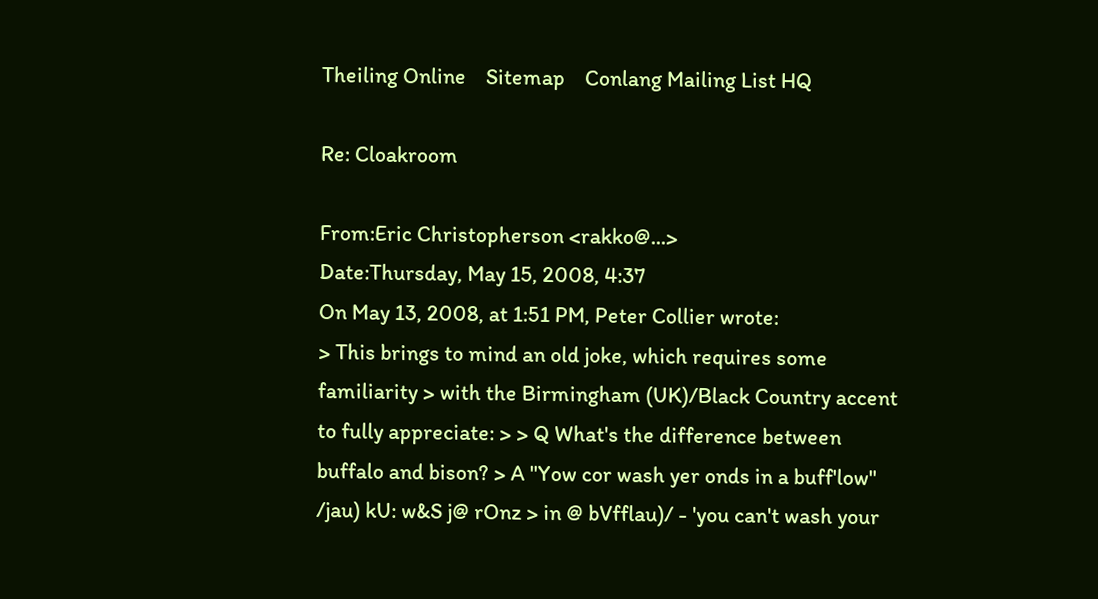Theiling Online    Sitemap    Conlang Mailing List HQ

Re: Cloakroom

From:Eric Christopherson <rakko@...>
Date:Thursday, May 15, 2008, 4:37
On May 13, 2008, at 1:51 PM, Peter Collier wrote:
> This brings to mind an old joke, which requires some familiarity > with the Birmingham (UK)/Black Country accent to fully appreciate: > > Q What's the difference between buffalo and bison? > A "Yow cor wash yer onds in a buff'low" /jau) kU: w&S j@ rOnz > in @ bVfflau)/ - 'you can't wash your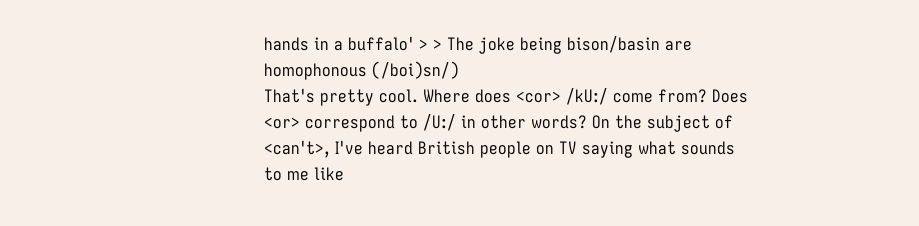hands in a buffalo' > > The joke being bison/basin are homophonous (/boi)sn/)
That's pretty cool. Where does <cor> /kU:/ come from? Does <or> correspond to /U:/ in other words? On the subject of <can't>, I've heard British people on TV saying what sounds to me like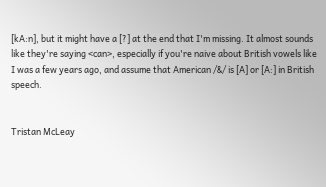[kA:n], but it might have a [?] at the end that I'm missing. It almost sounds like they're saying <can>, especially if you're naive about British vowels like I was a few years ago, and assume that American /&/ is [A] or [A:] in British speech.


Tristan McLeay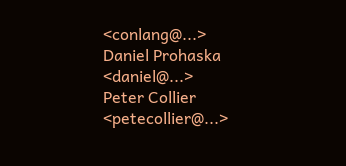<conlang@...>
Daniel Prohaska <daniel@...>
Peter Collier <petecollier@...>